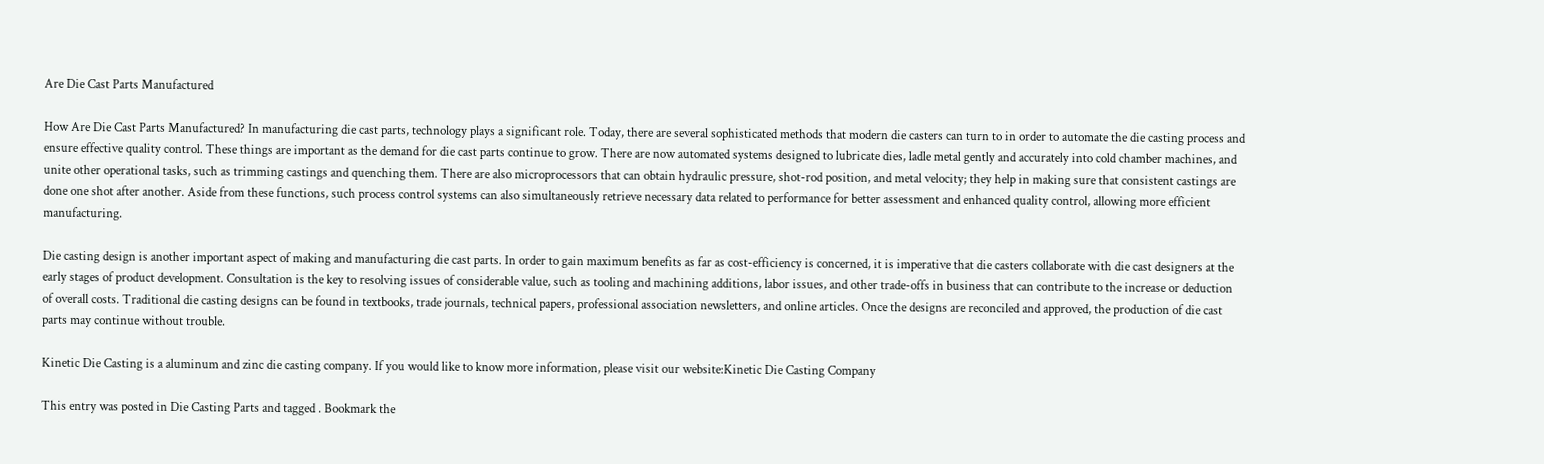Are Die Cast Parts Manufactured

How Are Die Cast Parts Manufactured? In manufacturing die cast parts, technology plays a significant role. Today, there are several sophisticated methods that modern die casters can turn to in order to automate the die casting process and ensure effective quality control. These things are important as the demand for die cast parts continue to grow. There are now automated systems designed to lubricate dies, ladle metal gently and accurately into cold chamber machines, and unite other operational tasks, such as trimming castings and quenching them. There are also microprocessors that can obtain hydraulic pressure, shot-rod position, and metal velocity; they help in making sure that consistent castings are done one shot after another. Aside from these functions, such process control systems can also simultaneously retrieve necessary data related to performance for better assessment and enhanced quality control, allowing more efficient manufacturing.

Die casting design is another important aspect of making and manufacturing die cast parts. In order to gain maximum benefits as far as cost-efficiency is concerned, it is imperative that die casters collaborate with die cast designers at the early stages of product development. Consultation is the key to resolving issues of considerable value, such as tooling and machining additions, labor issues, and other trade-offs in business that can contribute to the increase or deduction of overall costs. Traditional die casting designs can be found in textbooks, trade journals, technical papers, professional association newsletters, and online articles. Once the designs are reconciled and approved, the production of die cast parts may continue without trouble.

Kinetic Die Casting is a aluminum and zinc die casting company. If you would like to know more information, please visit our website:Kinetic Die Casting Company

This entry was posted in Die Casting Parts and tagged . Bookmark the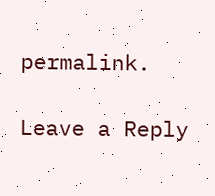permalink.

Leave a Reply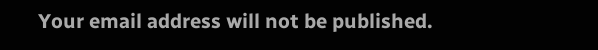Your email address will not be published.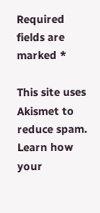Required fields are marked *

This site uses Akismet to reduce spam. Learn how your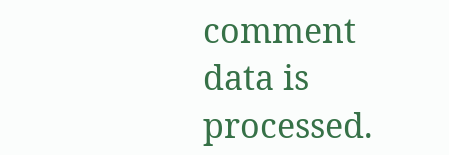comment data is processed.